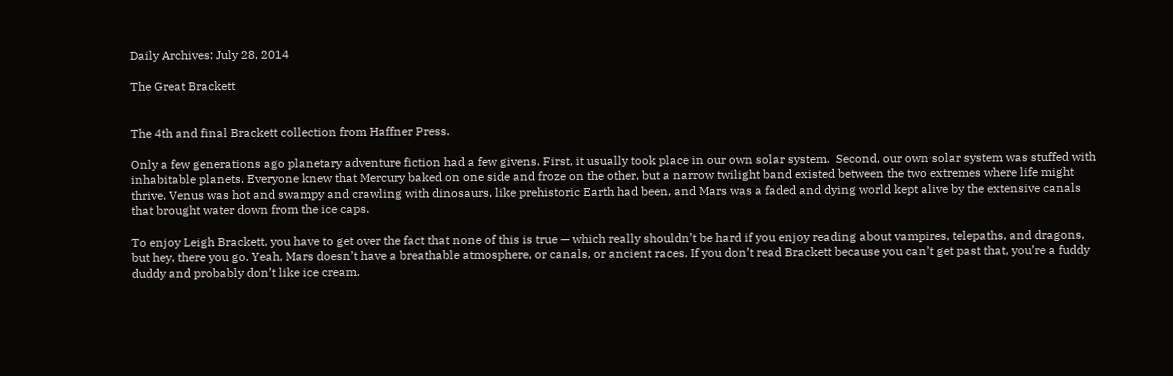Daily Archives: July 28, 2014

The Great Brackett


The 4th and final Brackett collection from Haffner Press.

Only a few generations ago planetary adventure fiction had a few givens. First, it usually took place in our own solar system.  Second, our own solar system was stuffed with inhabitable planets. Everyone knew that Mercury baked on one side and froze on the other, but a narrow twilight band existed between the two extremes where life might thrive. Venus was hot and swampy and crawling with dinosaurs, like prehistoric Earth had been, and Mars was a faded and dying world kept alive by the extensive canals that brought water down from the ice caps.

To enjoy Leigh Brackett, you have to get over the fact that none of this is true — which really shouldn’t be hard if you enjoy reading about vampires, telepaths, and dragons, but hey, there you go. Yeah, Mars doesn’t have a breathable atmosphere, or canals, or ancient races. If you don’t read Brackett because you can’t get past that, you’re a fuddy duddy and probably don’t like ice cream.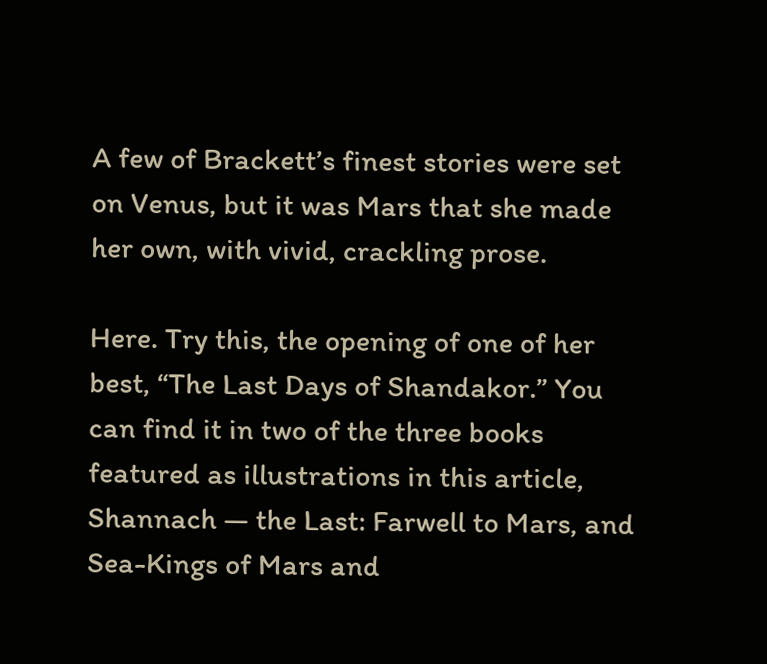A few of Brackett’s finest stories were set on Venus, but it was Mars that she made her own, with vivid, crackling prose.

Here. Try this, the opening of one of her best, “The Last Days of Shandakor.” You can find it in two of the three books featured as illustrations in this article, Shannach — the Last: Farwell to Mars, and Sea-Kings of Mars and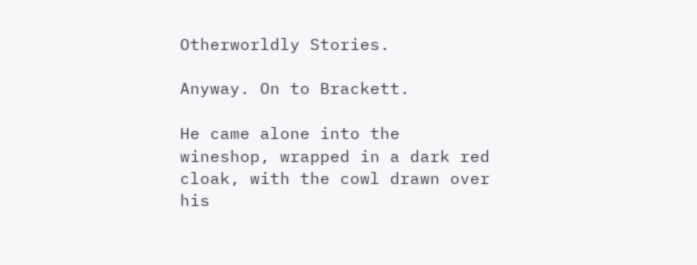Otherworldly Stories.

Anyway. On to Brackett.

He came alone into the wineshop, wrapped in a dark red cloak, with the cowl drawn over his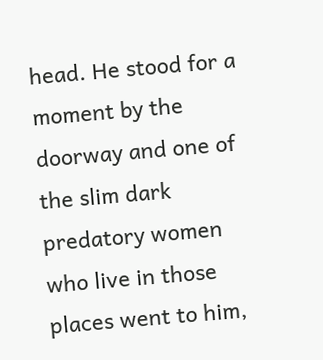head. He stood for a moment by the doorway and one of the slim dark predatory women who live in those places went to him,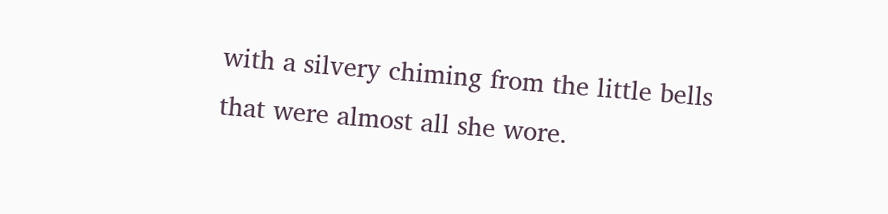with a silvery chiming from the little bells that were almost all she wore.